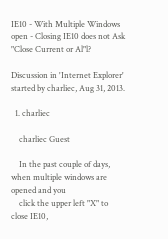IE10 - With Multiple Windows open - Closing IE10 does not Ask "Close Current or Al"l?

Discussion in 'Internet Explorer' started by charliec, Aug 31, 2013.

  1. charliec

    charliec Guest

    In the past couple of days, when multiple windows are opened and you
    click the upper left "X" to close IE10,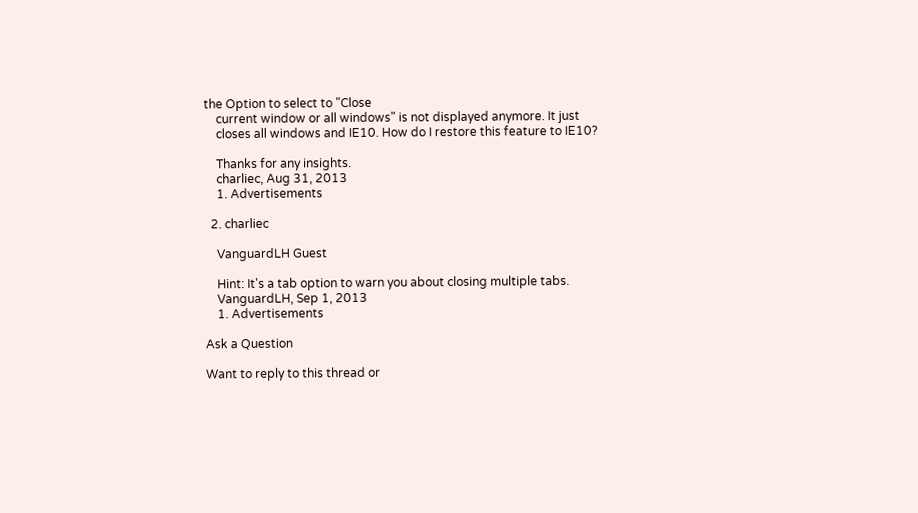the Option to select to "Close
    current window or all windows" is not displayed anymore. It just
    closes all windows and IE10. How do I restore this feature to IE10?

    Thanks for any insights.
    charliec, Aug 31, 2013
    1. Advertisements

  2. charliec

    VanguardLH Guest

    Hint: It's a tab option to warn you about closing multiple tabs.
    VanguardLH, Sep 1, 2013
    1. Advertisements

Ask a Question

Want to reply to this thread or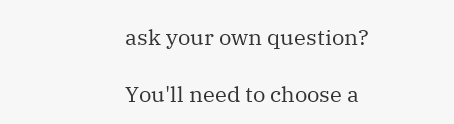ask your own question?

You'll need to choose a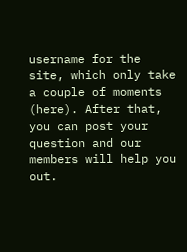username for the site, which only take a couple of moments (here). After that, you can post your question and our members will help you out.